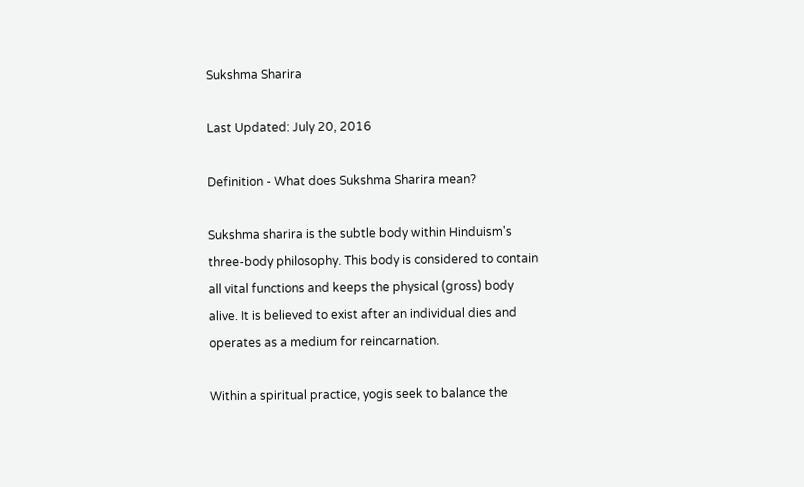Sukshma Sharira

Last Updated: July 20, 2016

Definition - What does Sukshma Sharira mean?

Sukshma sharira is the subtle body within Hinduism's three-body philosophy. This body is considered to contain all vital functions and keeps the physical (gross) body alive. It is believed to exist after an individual dies and operates as a medium for reincarnation.

Within a spiritual practice, yogis seek to balance the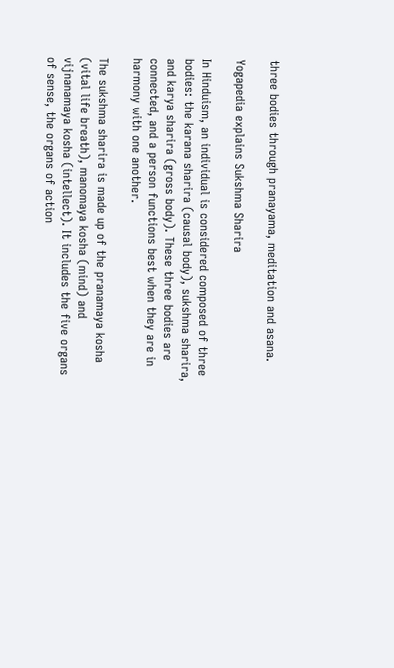three bodies through pranayama, meditation and asana.

Yogapedia explains Sukshma Sharira

In Hinduism, an individual is considered composed of three bodies: the karana sharira (causal body), sukshma sharira, and karya sharira (gross body). These three bodies are connected, and a person functions best when they are in harmony with one another.

The sukshma sharira is made up of the pranamaya kosha (vital life breath), manomaya kosha (mind) and vijnanamaya kosha (intellect). It includes the five organs of sense, the organs of action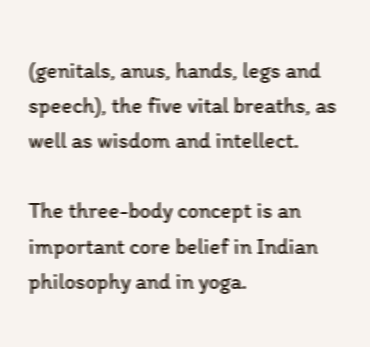(genitals, anus, hands, legs and speech), the five vital breaths, as well as wisdom and intellect.

The three-body concept is an important core belief in Indian philosophy and in yoga.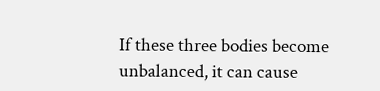If these three bodies become unbalanced, it can cause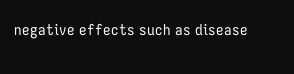negative effects such as disease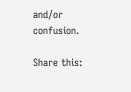and/or confusion.

Share this: